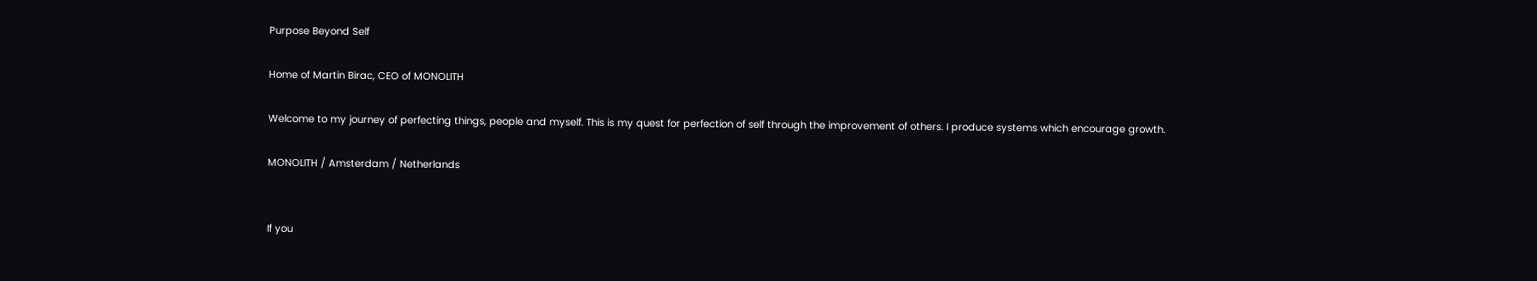Purpose Beyond Self

Home of Martin Birac, CEO of MONOLITH

Welcome to my journey of perfecting things, people and myself. This is my quest for perfection of self through the improvement of others. I produce systems which encourage growth.

MONOLITH / Amsterdam / Netherlands


If you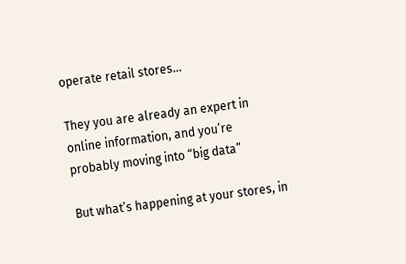operate retail stores…

They you are already an expert in online information, and you’re probably moving into “big data”

But what’s happening at your stores, in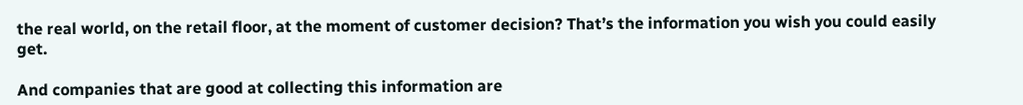the real world, on the retail floor, at the moment of customer decision? That’s the information you wish you could easily get.

And companies that are good at collecting this information are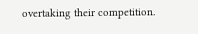overtaking their competition.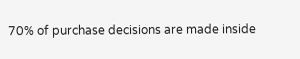70% of purchase decisions are made inside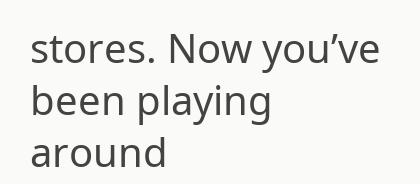stores. Now you’ve been playing around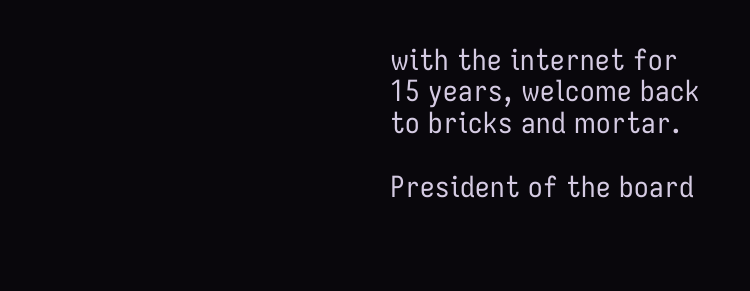with the internet for 15 years, welcome back to bricks and mortar.

President of the board